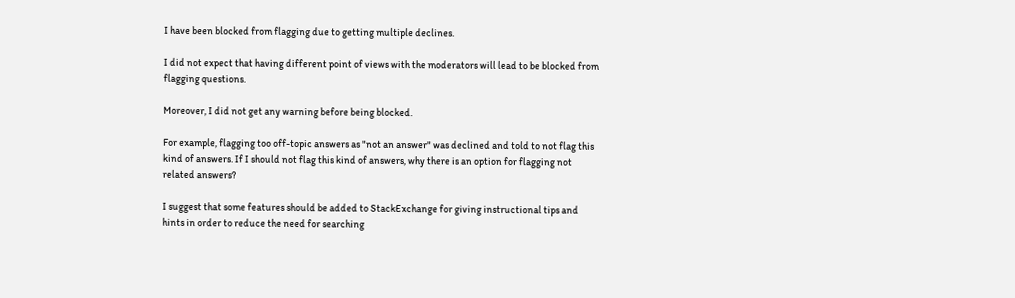I have been blocked from flagging due to getting multiple declines.

I did not expect that having different point of views with the moderators will lead to be blocked from flagging questions.

Moreover, I did not get any warning before being blocked.

For example, flagging too off-topic answers as "not an answer" was declined and told to not flag this kind of answers. If I should not flag this kind of answers, why there is an option for flagging not related answers?

I suggest that some features should be added to StackExchange for giving instructional tips and hints in order to reduce the need for searching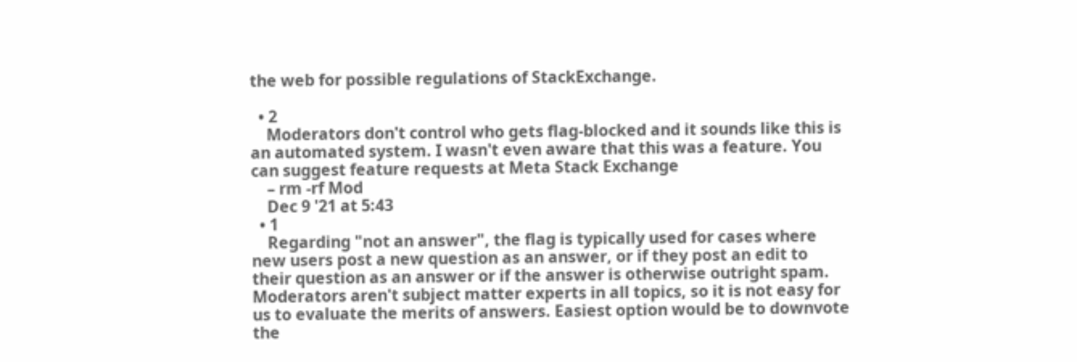the web for possible regulations of StackExchange.

  • 2
    Moderators don't control who gets flag-blocked and it sounds like this is an automated system. I wasn't even aware that this was a feature. You can suggest feature requests at Meta Stack Exchange
    – rm -rf Mod
    Dec 9 '21 at 5:43
  • 1
    Regarding "not an answer", the flag is typically used for cases where new users post a new question as an answer, or if they post an edit to their question as an answer or if the answer is otherwise outright spam. Moderators aren't subject matter experts in all topics, so it is not easy for us to evaluate the merits of answers. Easiest option would be to downvote the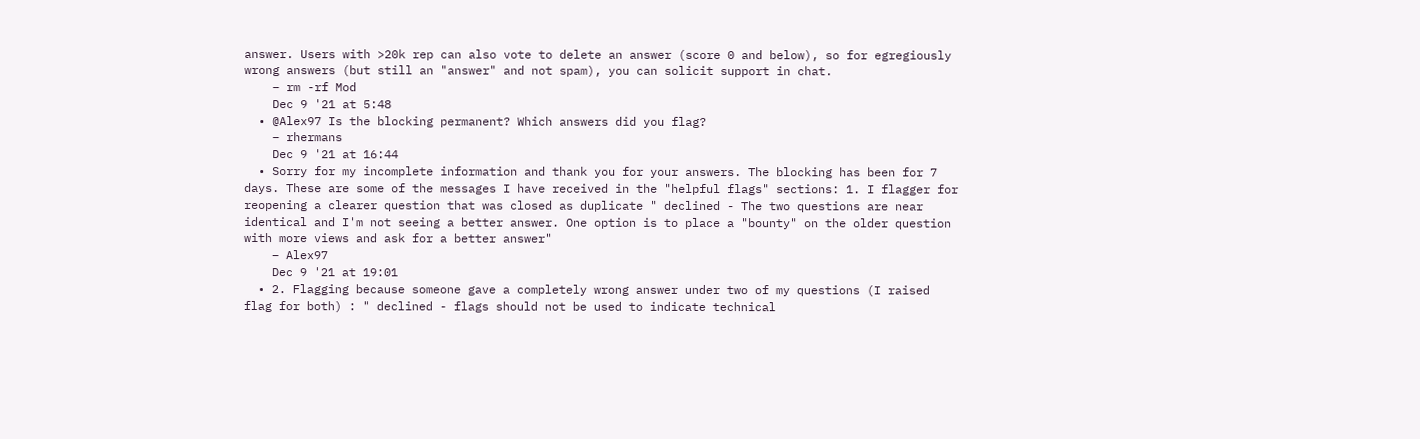answer. Users with >20k rep can also vote to delete an answer (score 0 and below), so for egregiously wrong answers (but still an "answer" and not spam), you can solicit support in chat.
    – rm -rf Mod
    Dec 9 '21 at 5:48
  • @Alex97 Is the blocking permanent? Which answers did you flag?
    – rhermans
    Dec 9 '21 at 16:44
  • Sorry for my incomplete information and thank you for your answers. The blocking has been for 7 days. These are some of the messages I have received in the "helpful flags" sections: 1. I flagger for reopening a clearer question that was closed as duplicate " declined - The two questions are near identical and I'm not seeing a better answer. One option is to place a "bounty" on the older question with more views and ask for a better answer"
    – Alex97
    Dec 9 '21 at 19:01
  • 2. Flagging because someone gave a completely wrong answer under two of my questions (I raised flag for both) : " declined - flags should not be used to indicate technical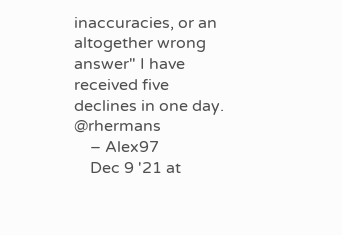inaccuracies, or an altogether wrong answer" I have received five declines in one day. @rhermans
    – Alex97
    Dec 9 '21 at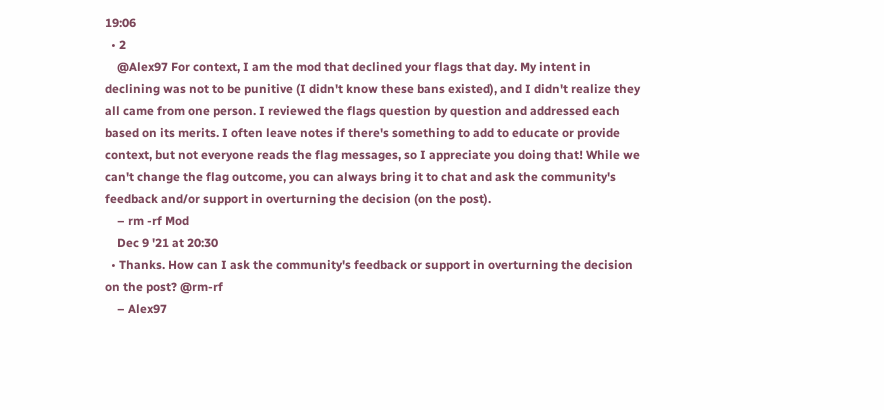19:06
  • 2
    @Alex97 For context, I am the mod that declined your flags that day. My intent in declining was not to be punitive (I didn't know these bans existed), and I didn't realize they all came from one person. I reviewed the flags question by question and addressed each based on its merits. I often leave notes if there's something to add to educate or provide context, but not everyone reads the flag messages, so I appreciate you doing that! While we can't change the flag outcome, you can always bring it to chat and ask the community's feedback and/or support in overturning the decision (on the post).
    – rm -rf Mod
    Dec 9 '21 at 20:30
  • Thanks. How can I ask the community's feedback or support in overturning the decision on the post? @rm-rf
    – Alex97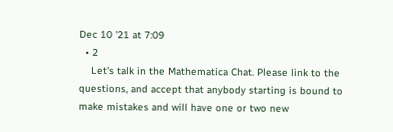Dec 10 '21 at 7:09
  • 2
    Let's talk in the Mathematica Chat. Please link to the questions, and accept that anybody starting is bound to make mistakes and will have one or two new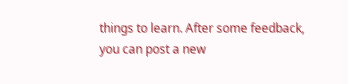things to learn. After some feedback, you can post a new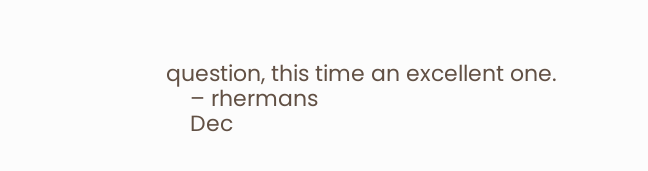question, this time an excellent one.
    – rhermans
    Dec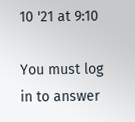10 '21 at 9:10

You must log in to answer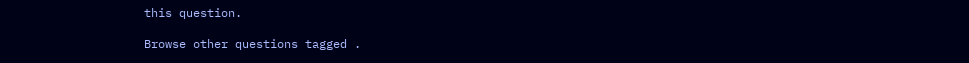this question.

Browse other questions tagged .